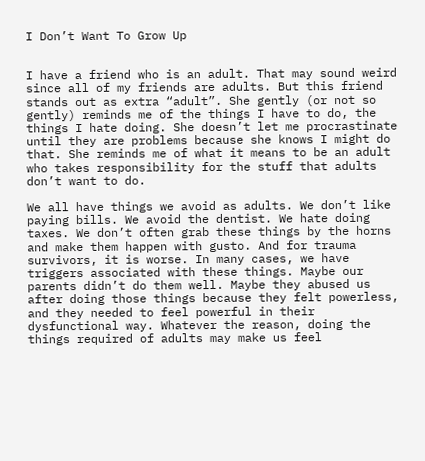I Don’t Want To Grow Up


I have a friend who is an adult. That may sound weird since all of my friends are adults. But this friend stands out as extra “adult”. She gently (or not so gently) reminds me of the things I have to do, the things I hate doing. She doesn’t let me procrastinate until they are problems because she knows I might do that. She reminds me of what it means to be an adult who takes responsibility for the stuff that adults don’t want to do.

We all have things we avoid as adults. We don’t like paying bills. We avoid the dentist. We hate doing taxes. We don’t often grab these things by the horns and make them happen with gusto. And for trauma survivors, it is worse. In many cases, we have triggers associated with these things. Maybe our parents didn’t do them well. Maybe they abused us after doing those things because they felt powerless, and they needed to feel powerful in their dysfunctional way. Whatever the reason, doing the things required of adults may make us feel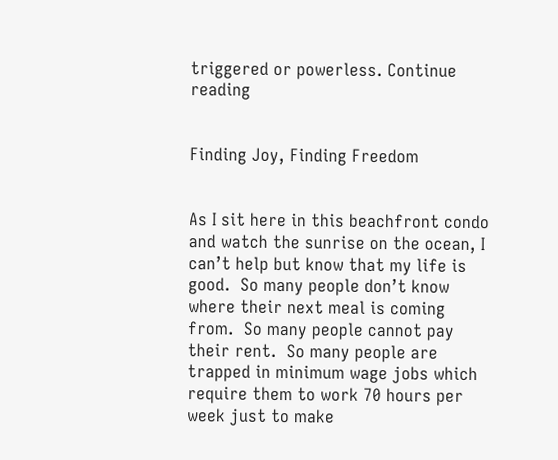triggered or powerless. Continue reading


Finding Joy, Finding Freedom


As I sit here in this beachfront condo and watch the sunrise on the ocean, I can’t help but know that my life is good.  So many people don’t know where their next meal is coming from.  So many people cannot pay their rent.  So many people are trapped in minimum wage jobs which require them to work 70 hours per week just to make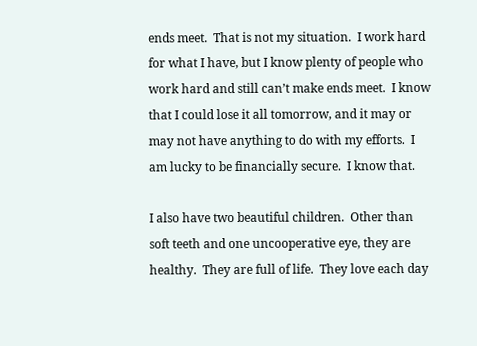ends meet.  That is not my situation.  I work hard for what I have, but I know plenty of people who work hard and still can’t make ends meet.  I know that I could lose it all tomorrow, and it may or may not have anything to do with my efforts.  I am lucky to be financially secure.  I know that.

I also have two beautiful children.  Other than soft teeth and one uncooperative eye, they are healthy.  They are full of life.  They love each day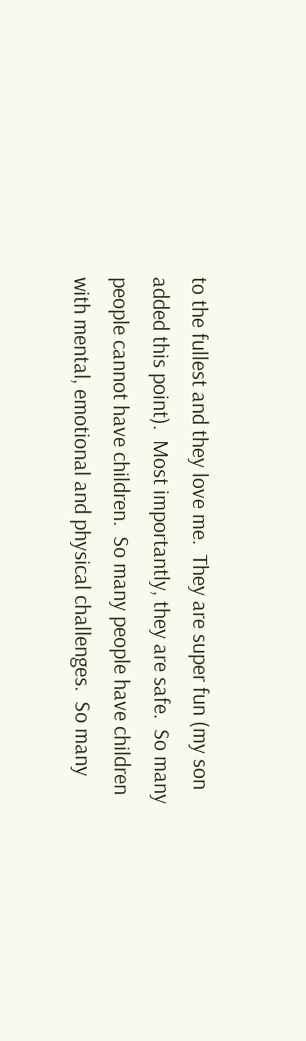to the fullest and they love me.  They are super fun (my son added this point).  Most importantly, they are safe.  So many people cannot have children.  So many people have children with mental, emotional and physical challenges.  So many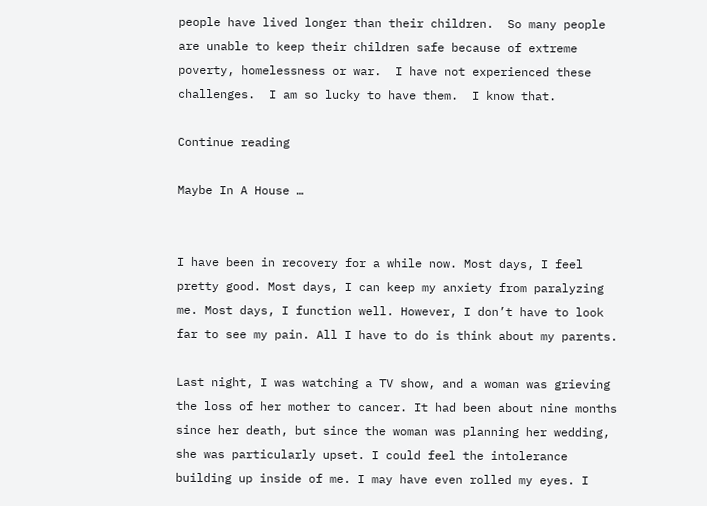people have lived longer than their children.  So many people are unable to keep their children safe because of extreme poverty, homelessness or war.  I have not experienced these challenges.  I am so lucky to have them.  I know that.

Continue reading

Maybe In A House …


I have been in recovery for a while now. Most days, I feel pretty good. Most days, I can keep my anxiety from paralyzing me. Most days, I function well. However, I don’t have to look far to see my pain. All I have to do is think about my parents.

Last night, I was watching a TV show, and a woman was grieving the loss of her mother to cancer. It had been about nine months since her death, but since the woman was planning her wedding, she was particularly upset. I could feel the intolerance building up inside of me. I may have even rolled my eyes. I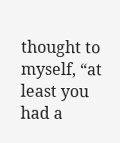thought to myself, “at least you had a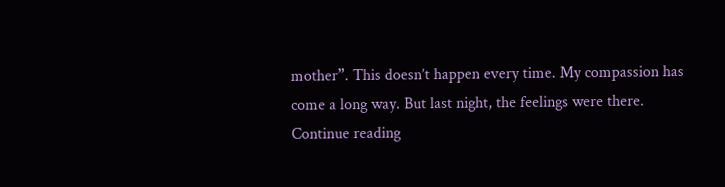mother”. This doesn’t happen every time. My compassion has come a long way. But last night, the feelings were there.
Continue reading